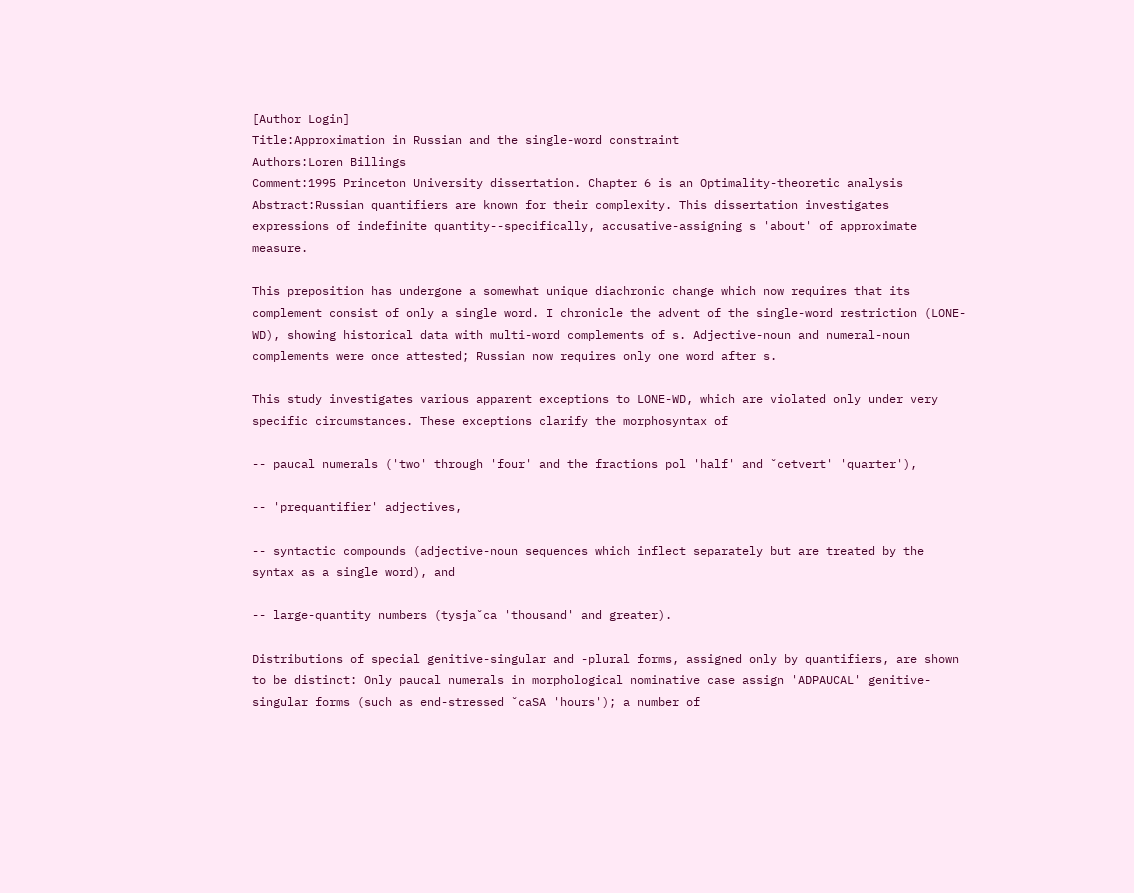[Author Login]
Title:Approximation in Russian and the single-word constraint
Authors:Loren Billings
Comment:1995 Princeton University dissertation. Chapter 6 is an Optimality-theoretic analysis
Abstract:Russian quantifiers are known for their complexity. This dissertation investigates expressions of indefinite quantity--specifically, accusative-assigning s 'about' of approximate measure.

This preposition has undergone a somewhat unique diachronic change which now requires that its complement consist of only a single word. I chronicle the advent of the single-word restriction (LONE-WD), showing historical data with multi-word complements of s. Adjective-noun and numeral-noun complements were once attested; Russian now requires only one word after s.

This study investigates various apparent exceptions to LONE-WD, which are violated only under very specific circumstances. These exceptions clarify the morphosyntax of

-- paucal numerals ('two' through 'four' and the fractions pol 'half' and ˇcetvert' 'quarter'),

-- 'prequantifier' adjectives,

-- syntactic compounds (adjective-noun sequences which inflect separately but are treated by the syntax as a single word), and

-- large-quantity numbers (tysjaˇca 'thousand' and greater).

Distributions of special genitive-singular and -plural forms, assigned only by quantifiers, are shown to be distinct: Only paucal numerals in morphological nominative case assign 'ADPAUCAL' genitive-singular forms (such as end-stressed ˇcaSA 'hours'); a number of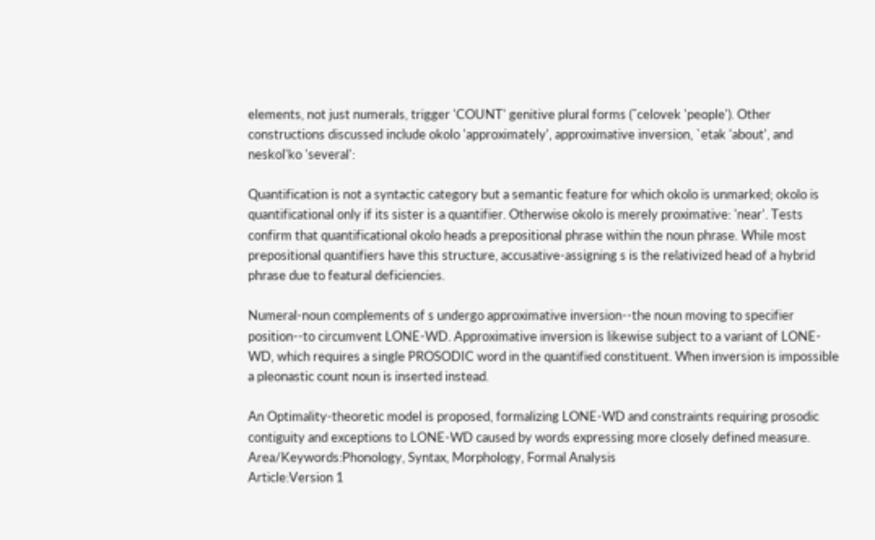elements, not just numerals, trigger 'COUNT' genitive plural forms (ˇcelovek 'people'). Other constructions discussed include okolo 'approximately', approximative inversion, `etak 'about', and neskol'ko 'several':

Quantification is not a syntactic category but a semantic feature for which okolo is unmarked; okolo is quantificational only if its sister is a quantifier. Otherwise okolo is merely proximative: 'near'. Tests confirm that quantificational okolo heads a prepositional phrase within the noun phrase. While most prepositional quantifiers have this structure, accusative-assigning s is the relativized head of a hybrid phrase due to featural deficiencies.

Numeral-noun complements of s undergo approximative inversion--the noun moving to specifier position--to circumvent LONE-WD. Approximative inversion is likewise subject to a variant of LONE-WD, which requires a single PROSODIC word in the quantified constituent. When inversion is impossible a pleonastic count noun is inserted instead.

An Optimality-theoretic model is proposed, formalizing LONE-WD and constraints requiring prosodic contiguity and exceptions to LONE-WD caused by words expressing more closely defined measure.
Area/Keywords:Phonology, Syntax, Morphology, Formal Analysis
Article:Version 1